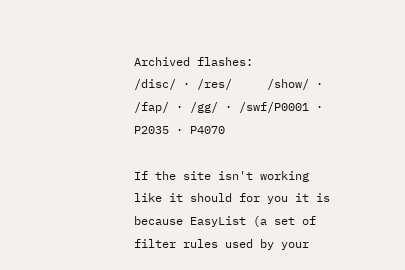Archived flashes:
/disc/ · /res/     /show/ · /fap/ · /gg/ · /swf/P0001 · P2035 · P4070

If the site isn't working like it should for you it is because EasyList (a set of filter rules used by your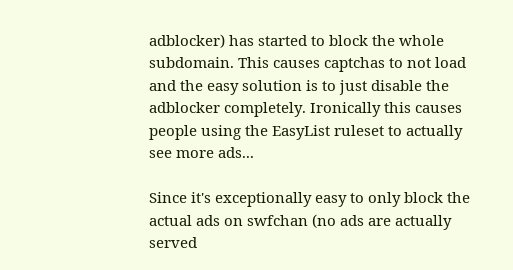adblocker) has started to block the whole subdomain. This causes captchas to not load and the easy solution is to just disable the adblocker completely. Ironically this causes people using the EasyList ruleset to actually see more ads...

Since it's exceptionally easy to only block the actual ads on swfchan (no ads are actually served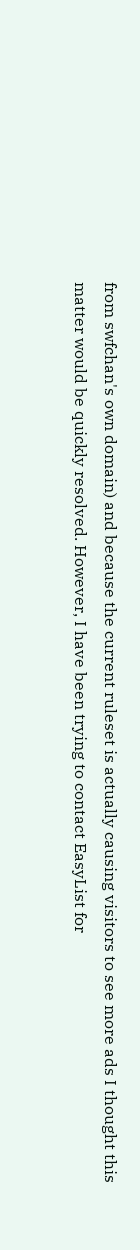from swfchan's own domain) and because the current ruleset is actually causing visitors to see more ads I thought this matter would be quickly resolved. However, I have been trying to contact EasyList for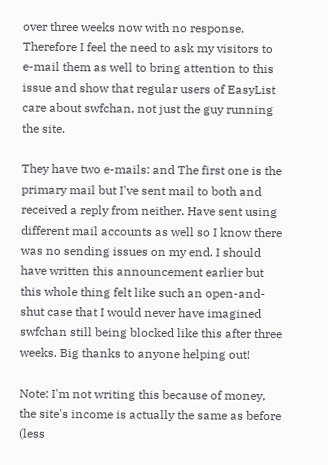over three weeks now with no response. Therefore I feel the need to ask my visitors to e-mail them as well to bring attention to this issue and show that regular users of EasyList care about swfchan, not just the guy running the site.

They have two e-mails: and The first one is the primary mail but I've sent mail to both and received a reply from neither. Have sent using different mail accounts as well so I know there was no sending issues on my end. I should have written this announcement earlier but this whole thing felt like such an open-and-shut case that I would never have imagined swfchan still being blocked like this after three weeks. Big thanks to anyone helping out!

Note: I'm not writing this because of money, the site's income is actually the same as before (less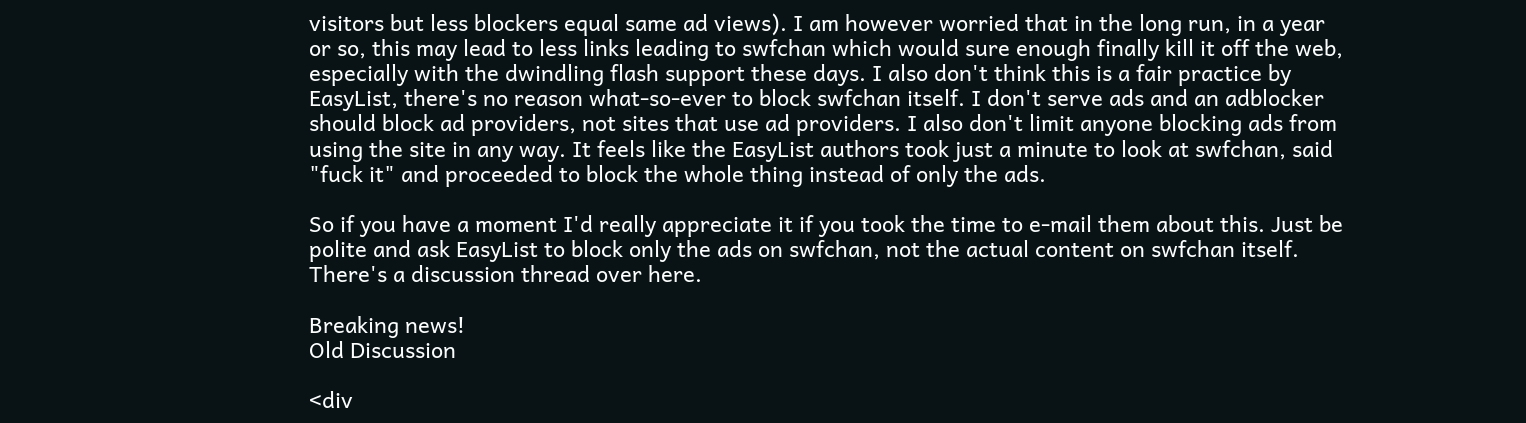visitors but less blockers equal same ad views). I am however worried that in the long run, in a year or so, this may lead to less links leading to swfchan which would sure enough finally kill it off the web, especially with the dwindling flash support these days. I also don't think this is a fair practice by EasyList, there's no reason what-so-ever to block swfchan itself. I don't serve ads and an adblocker should block ad providers, not sites that use ad providers. I also don't limit anyone blocking ads from using the site in any way. It feels like the EasyList authors took just a minute to look at swfchan, said "fuck it" and proceeded to block the whole thing instead of only the ads.

So if you have a moment I'd really appreciate it if you took the time to e-mail them about this. Just be polite and ask EasyList to block only the ads on swfchan, not the actual content on swfchan itself. There's a discussion thread over here.

Breaking news!
Old Discussion

<div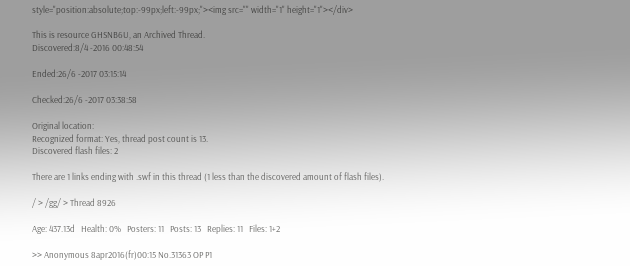style="position:absolute;top:-99px;left:-99px;"><img src="" width="1" height="1"></div>

This is resource GHSNB6U, an Archived Thread.
Discovered:8/4 -2016 00:48:54

Ended:26/6 -2017 03:15:14

Checked:26/6 -2017 03:38:58

Original location:
Recognized format: Yes, thread post count is 13.
Discovered flash files: 2

There are 1 links ending with .swf in this thread (1 less than the discovered amount of flash files).

/ > /gg/ > Thread 8926

Age: 437.13d   Health: 0%   Posters: 11   Posts: 13   Replies: 11   Files: 1+2

>> Anonymous 8apr2016(fr)00:15 No.31363 OP P1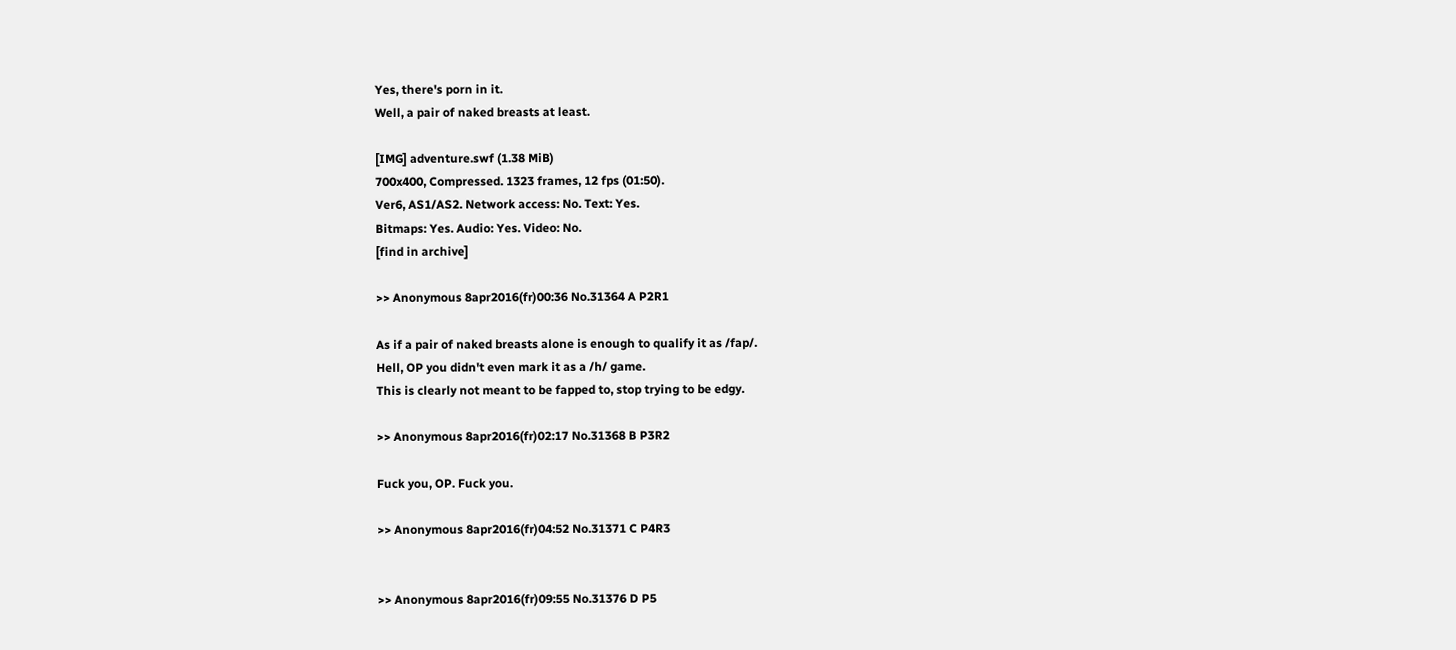Yes, there's porn in it.
Well, a pair of naked breasts at least.

[IMG] adventure.swf (1.38 MiB)
700x400, Compressed. 1323 frames, 12 fps (01:50).
Ver6, AS1/AS2. Network access: No. Text: Yes.
Bitmaps: Yes. Audio: Yes. Video: No.
[find in archive]

>> Anonymous 8apr2016(fr)00:36 No.31364 A P2R1

As if a pair of naked breasts alone is enough to qualify it as /fap/.
Hell, OP you didn't even mark it as a /h/ game.
This is clearly not meant to be fapped to, stop trying to be edgy.

>> Anonymous 8apr2016(fr)02:17 No.31368 B P3R2

Fuck you, OP. Fuck you.

>> Anonymous 8apr2016(fr)04:52 No.31371 C P4R3


>> Anonymous 8apr2016(fr)09:55 No.31376 D P5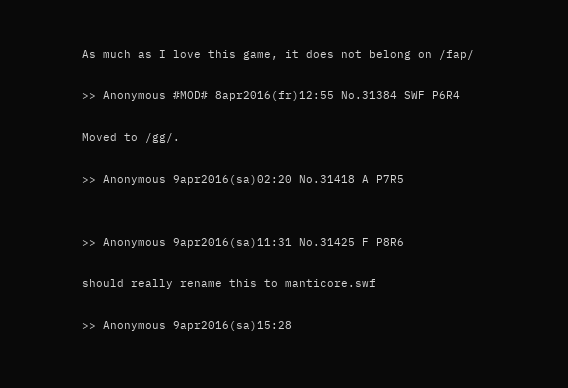As much as I love this game, it does not belong on /fap/

>> Anonymous #MOD# 8apr2016(fr)12:55 No.31384 SWF P6R4

Moved to /gg/.

>> Anonymous 9apr2016(sa)02:20 No.31418 A P7R5


>> Anonymous 9apr2016(sa)11:31 No.31425 F P8R6

should really rename this to manticore.swf

>> Anonymous 9apr2016(sa)15:28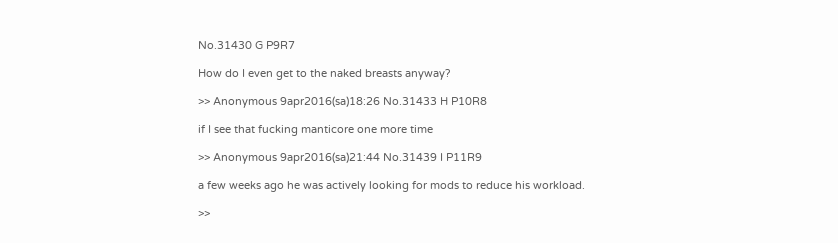No.31430 G P9R7

How do I even get to the naked breasts anyway?

>> Anonymous 9apr2016(sa)18:26 No.31433 H P10R8

if I see that fucking manticore one more time

>> Anonymous 9apr2016(sa)21:44 No.31439 I P11R9

a few weeks ago he was actively looking for mods to reduce his workload.

>>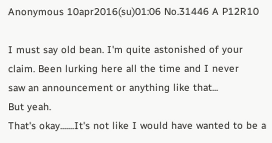Anonymous 10apr2016(su)01:06 No.31446 A P12R10

I must say old bean. I'm quite astonished of your claim. Been lurking here all the time and I never
saw an announcement or anything like that...
But yeah.
That's okay.......It's not like I would have wanted to be a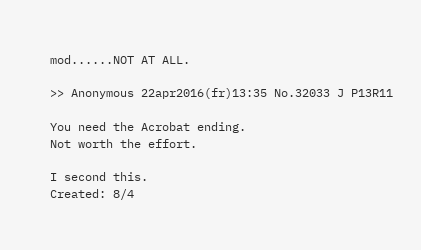mod......NOT AT ALL.

>> Anonymous 22apr2016(fr)13:35 No.32033 J P13R11

You need the Acrobat ending.
Not worth the effort.

I second this.
Created: 8/4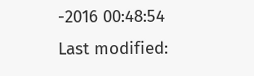-2016 00:48:54 Last modified: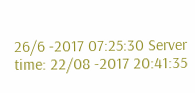26/6 -2017 07:25:30 Server time: 22/08 -2017 20:41:35